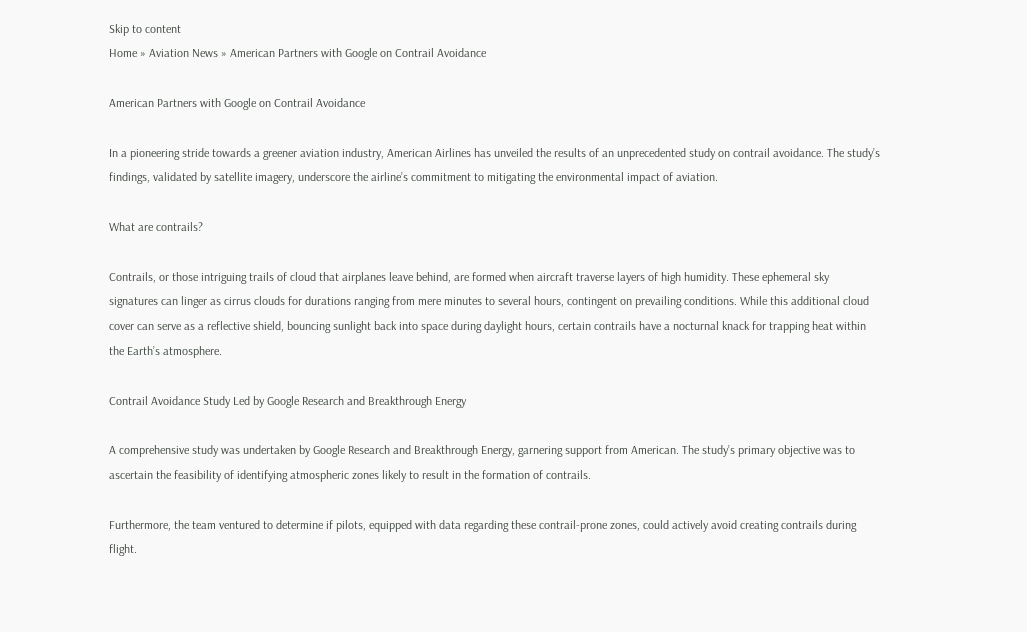Skip to content
Home » Aviation News » American Partners with Google on Contrail Avoidance

American Partners with Google on Contrail Avoidance

In a pioneering stride towards a greener aviation industry, American Airlines has unveiled the results of an unprecedented study on contrail avoidance. The study’s findings, validated by satellite imagery, underscore the airline’s commitment to mitigating the environmental impact of aviation.

What are contrails?

Contrails, or those intriguing trails of cloud that airplanes leave behind, are formed when aircraft traverse layers of high humidity. These ephemeral sky signatures can linger as cirrus clouds for durations ranging from mere minutes to several hours, contingent on prevailing conditions. While this additional cloud cover can serve as a reflective shield, bouncing sunlight back into space during daylight hours, certain contrails have a nocturnal knack for trapping heat within the Earth’s atmosphere.

Contrail Avoidance Study Led by Google Research and Breakthrough Energy

A comprehensive study was undertaken by Google Research and Breakthrough Energy, garnering support from American. The study’s primary objective was to ascertain the feasibility of identifying atmospheric zones likely to result in the formation of contrails.

Furthermore, the team ventured to determine if pilots, equipped with data regarding these contrail-prone zones, could actively avoid creating contrails during flight.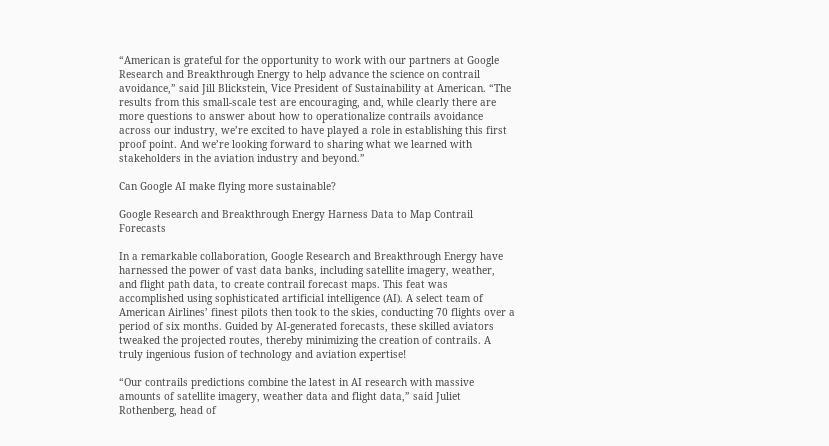“American is grateful for the opportunity to work with our partners at Google Research and Breakthrough Energy to help advance the science on contrail avoidance,” said Jill Blickstein, Vice President of Sustainability at American. “The results from this small-scale test are encouraging, and, while clearly there are more questions to answer about how to operationalize contrails avoidance across our industry, we’re excited to have played a role in establishing this first proof point. And we’re looking forward to sharing what we learned with stakeholders in the aviation industry and beyond.”

Can Google AI make flying more sustainable?

Google Research and Breakthrough Energy Harness Data to Map Contrail Forecasts

In a remarkable collaboration, Google Research and Breakthrough Energy have harnessed the power of vast data banks, including satellite imagery, weather, and flight path data, to create contrail forecast maps. This feat was accomplished using sophisticated artificial intelligence (AI). A select team of American Airlines’ finest pilots then took to the skies, conducting 70 flights over a period of six months. Guided by AI-generated forecasts, these skilled aviators tweaked the projected routes, thereby minimizing the creation of contrails. A truly ingenious fusion of technology and aviation expertise!

“Our contrails predictions combine the latest in AI research with massive amounts of satellite imagery, weather data and flight data,” said Juliet Rothenberg, head of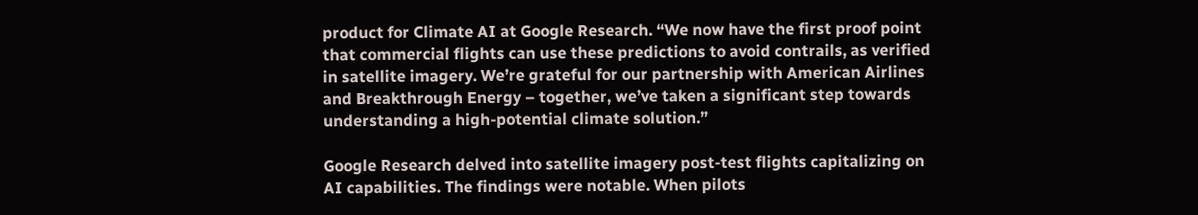product for Climate AI at Google Research. “We now have the first proof point that commercial flights can use these predictions to avoid contrails, as verified in satellite imagery. We’re grateful for our partnership with American Airlines and Breakthrough Energy – together, we’ve taken a significant step towards understanding a high-potential climate solution.”

Google Research delved into satellite imagery post-test flights capitalizing on AI capabilities. The findings were notable. When pilots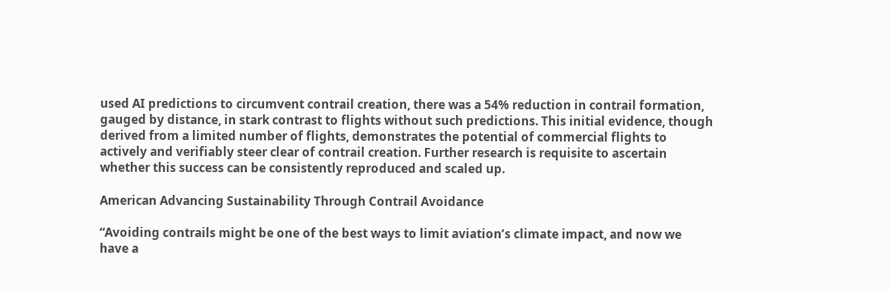used AI predictions to circumvent contrail creation, there was a 54% reduction in contrail formation, gauged by distance, in stark contrast to flights without such predictions. This initial evidence, though derived from a limited number of flights, demonstrates the potential of commercial flights to actively and verifiably steer clear of contrail creation. Further research is requisite to ascertain whether this success can be consistently reproduced and scaled up.

American Advancing Sustainability Through Contrail Avoidance

“Avoiding contrails might be one of the best ways to limit aviation’s climate impact, and now we have a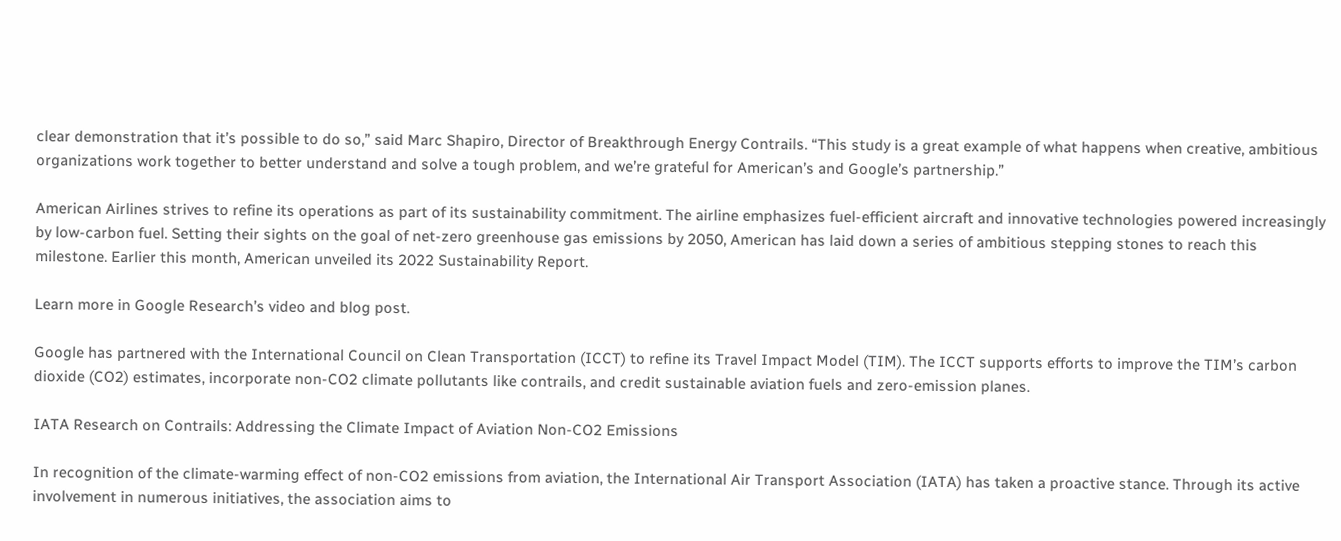clear demonstration that it’s possible to do so,” said Marc Shapiro, Director of Breakthrough Energy Contrails. “This study is a great example of what happens when creative, ambitious organizations work together to better understand and solve a tough problem, and we’re grateful for American’s and Google’s partnership.”

American Airlines strives to refine its operations as part of its sustainability commitment. The airline emphasizes fuel-efficient aircraft and innovative technologies powered increasingly by low-carbon fuel. Setting their sights on the goal of net-zero greenhouse gas emissions by 2050, American has laid down a series of ambitious stepping stones to reach this milestone. Earlier this month, American unveiled its 2022 Sustainability Report.

Learn more in Google Research’s video and blog post.

Google has partnered with the International Council on Clean Transportation (ICCT) to refine its Travel Impact Model (TIM). The ICCT supports efforts to improve the TIM’s carbon dioxide (CO2) estimates, incorporate non-CO2 climate pollutants like contrails, and credit sustainable aviation fuels and zero-emission planes.

IATA Research on Contrails: Addressing the Climate Impact of Aviation Non-CO2 Emissions

In recognition of the climate-warming effect of non-CO2 emissions from aviation, the International Air Transport Association (IATA) has taken a proactive stance. Through its active involvement in numerous initiatives, the association aims to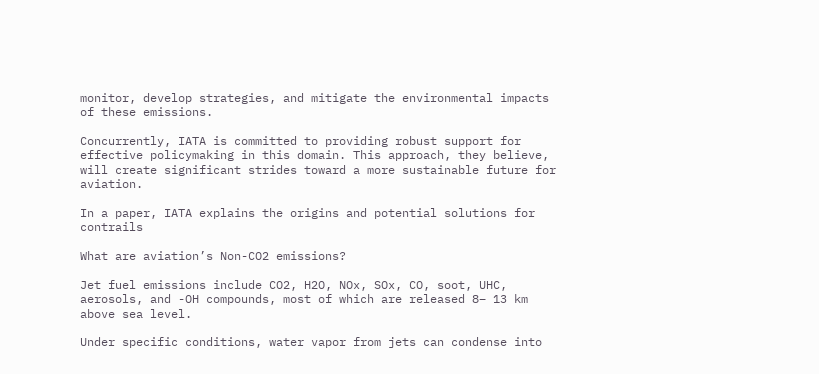monitor, develop strategies, and mitigate the environmental impacts of these emissions.

Concurrently, IATA is committed to providing robust support for effective policymaking in this domain. This approach, they believe, will create significant strides toward a more sustainable future for aviation.

In a paper, IATA explains the origins and potential solutions for contrails

What are aviation’s Non-CO2 emissions?

Jet fuel emissions include CO2, H2O, NOx, SOx, CO, soot, UHC, aerosols, and -OH compounds, most of which are released 8– 13 km above sea level.

Under specific conditions, water vapor from jets can condense into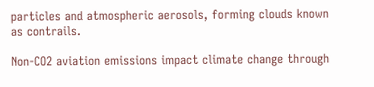particles and atmospheric aerosols, forming clouds known as contrails.

Non-CO2 aviation emissions impact climate change through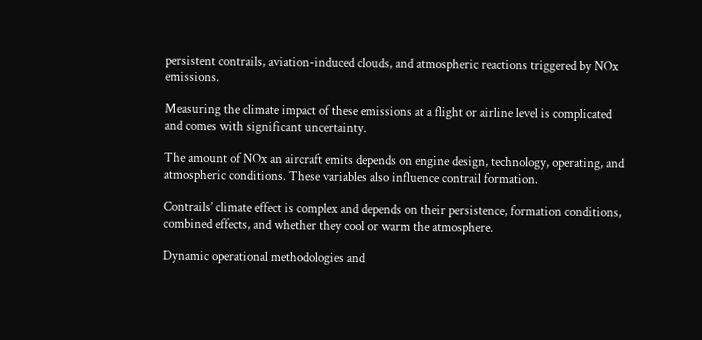persistent contrails, aviation-induced clouds, and atmospheric reactions triggered by NOx emissions.

Measuring the climate impact of these emissions at a flight or airline level is complicated and comes with significant uncertainty.

The amount of NOx an aircraft emits depends on engine design, technology, operating, and atmospheric conditions. These variables also influence contrail formation.

Contrails’ climate effect is complex and depends on their persistence, formation conditions, combined effects, and whether they cool or warm the atmosphere.

Dynamic operational methodologies and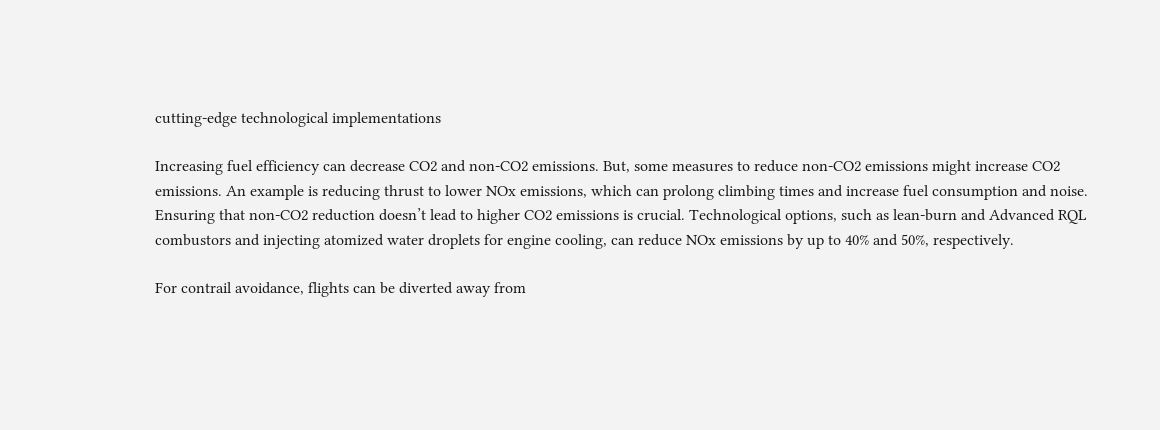cutting-edge technological implementations

Increasing fuel efficiency can decrease CO2 and non-CO2 emissions. But, some measures to reduce non-CO2 emissions might increase CO2 emissions. An example is reducing thrust to lower NOx emissions, which can prolong climbing times and increase fuel consumption and noise. Ensuring that non-CO2 reduction doesn’t lead to higher CO2 emissions is crucial. Technological options, such as lean-burn and Advanced RQL combustors and injecting atomized water droplets for engine cooling, can reduce NOx emissions by up to 40% and 50%, respectively.

For contrail avoidance, flights can be diverted away from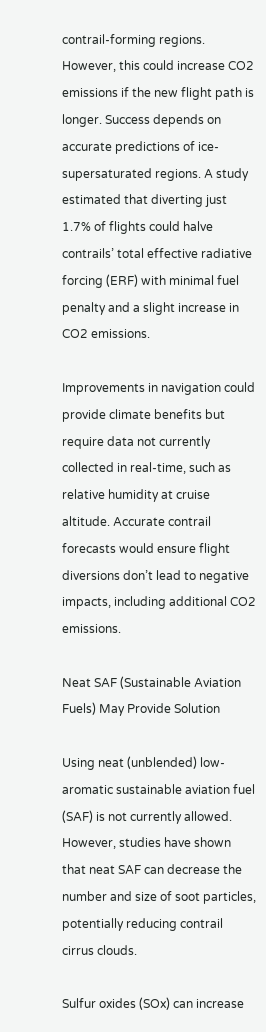contrail-forming regions. However, this could increase CO2 emissions if the new flight path is longer. Success depends on accurate predictions of ice-supersaturated regions. A study estimated that diverting just 1.7% of flights could halve contrails’ total effective radiative forcing (ERF) with minimal fuel penalty and a slight increase in CO2 emissions.

Improvements in navigation could provide climate benefits but require data not currently collected in real-time, such as relative humidity at cruise altitude. Accurate contrail forecasts would ensure flight diversions don’t lead to negative impacts, including additional CO2 emissions.

Neat SAF (Sustainable Aviation Fuels) May Provide Solution

Using neat (unblended) low-aromatic sustainable aviation fuel (SAF) is not currently allowed. However, studies have shown that neat SAF can decrease the number and size of soot particles, potentially reducing contrail cirrus clouds.

Sulfur oxides (SOx) can increase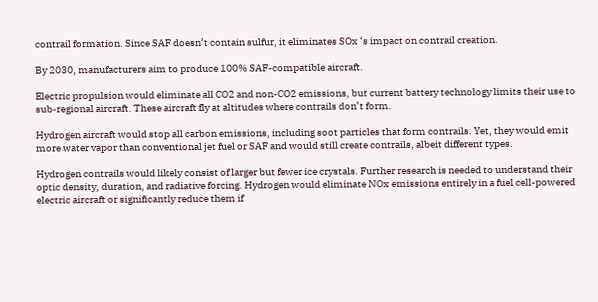contrail formation. Since SAF doesn’t contain sulfur, it eliminates SOx ‘s impact on contrail creation.

By 2030, manufacturers aim to produce 100% SAF-compatible aircraft.

Electric propulsion would eliminate all CO2 and non-CO2 emissions, but current battery technology limits their use to sub-regional aircraft. These aircraft fly at altitudes where contrails don’t form.

Hydrogen aircraft would stop all carbon emissions, including soot particles that form contrails. Yet, they would emit more water vapor than conventional jet fuel or SAF and would still create contrails, albeit different types.

Hydrogen contrails would likely consist of larger but fewer ice crystals. Further research is needed to understand their optic density, duration, and radiative forcing. Hydrogen would eliminate NOx emissions entirely in a fuel cell-powered electric aircraft or significantly reduce them if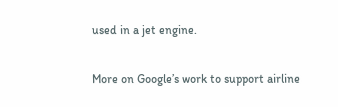used in a jet engine.

More on Google’s work to support airline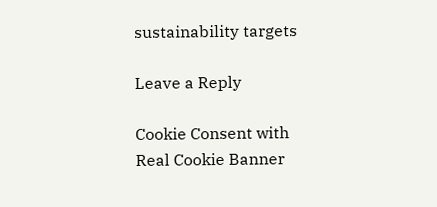sustainability targets

Leave a Reply

Cookie Consent with Real Cookie Banner